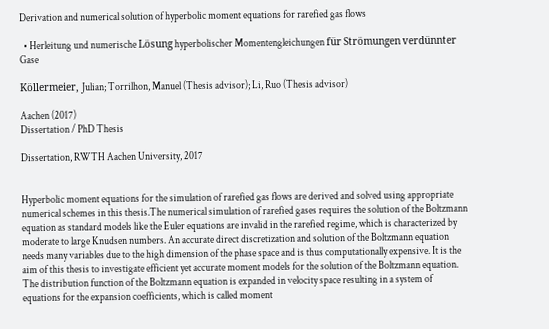Derivation and numerical solution of hyperbolic moment equations for rarefied gas flows

  • Herleitung und numerische Lösung hyperbolischer Momentengleichungen für Strömungen verdünnter Gase

Köllermeier, Julian; Torrilhon, Manuel (Thesis advisor); Li, Ruo (Thesis advisor)

Aachen (2017)
Dissertation / PhD Thesis

Dissertation, RWTH Aachen University, 2017


Hyperbolic moment equations for the simulation of rarefied gas flows are derived and solved using appropriate numerical schemes in this thesis.The numerical simulation of rarefied gases requires the solution of the Boltzmann equation as standard models like the Euler equations are invalid in the rarefied regime, which is characterized by moderate to large Knudsen numbers. An accurate direct discretization and solution of the Boltzmann equation needs many variables due to the high dimension of the phase space and is thus computationally expensive. It is the aim of this thesis to investigate efficient yet accurate moment models for the solution of the Boltzmann equation. The distribution function of the Boltzmann equation is expanded in velocity space resulting in a system of equations for the expansion coefficients, which is called moment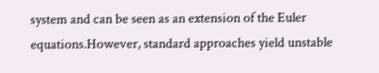system and can be seen as an extension of the Euler equations.However, standard approaches yield unstable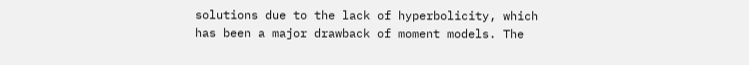solutions due to the lack of hyperbolicity, which has been a major drawback of moment models. The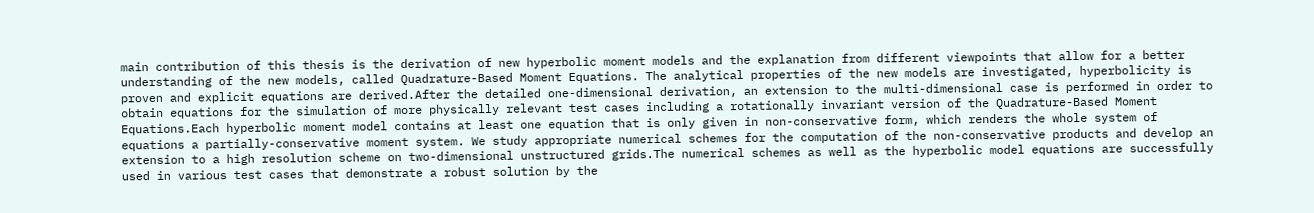main contribution of this thesis is the derivation of new hyperbolic moment models and the explanation from different viewpoints that allow for a better understanding of the new models, called Quadrature-Based Moment Equations. The analytical properties of the new models are investigated, hyperbolicity is proven and explicit equations are derived.After the detailed one-dimensional derivation, an extension to the multi-dimensional case is performed in order to obtain equations for the simulation of more physically relevant test cases including a rotationally invariant version of the Quadrature-Based Moment Equations.Each hyperbolic moment model contains at least one equation that is only given in non-conservative form, which renders the whole system of equations a partially-conservative moment system. We study appropriate numerical schemes for the computation of the non-conservative products and develop an extension to a high resolution scheme on two-dimensional unstructured grids.The numerical schemes as well as the hyperbolic model equations are successfully used in various test cases that demonstrate a robust solution by the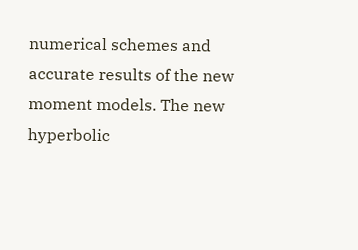numerical schemes and accurate results of the new moment models. The new hyperbolic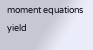moment equations yield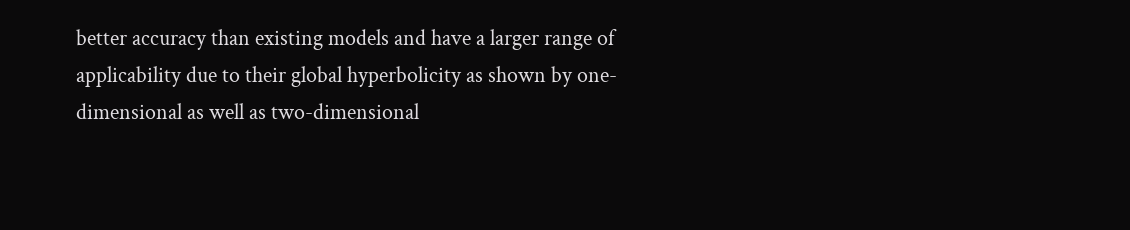better accuracy than existing models and have a larger range of applicability due to their global hyperbolicity as shown by one-dimensional as well as two-dimensional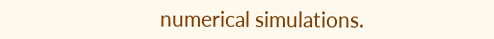numerical simulations.